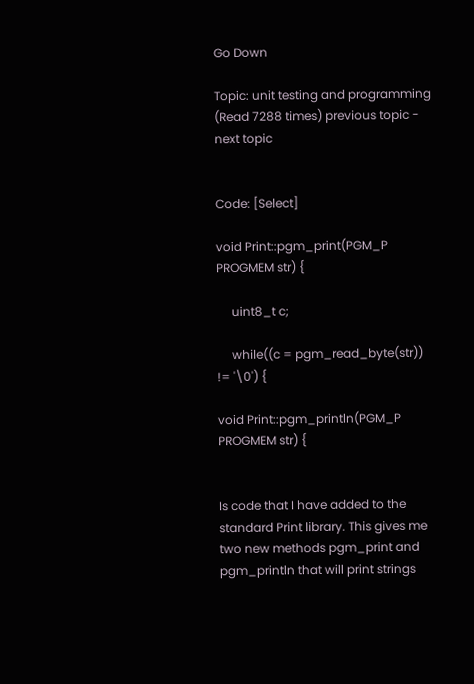Go Down

Topic: unit testing and programming (Read 7288 times) previous topic - next topic


Code: [Select]

void Print::pgm_print(PGM_P PROGMEM str) {

     uint8_t c;

     while((c = pgm_read_byte(str)) != '\0') {

void Print::pgm_println(PGM_P PROGMEM str) {


Is code that I have added to the standard Print library. This gives me two new methods pgm_print and pgm_println that will print strings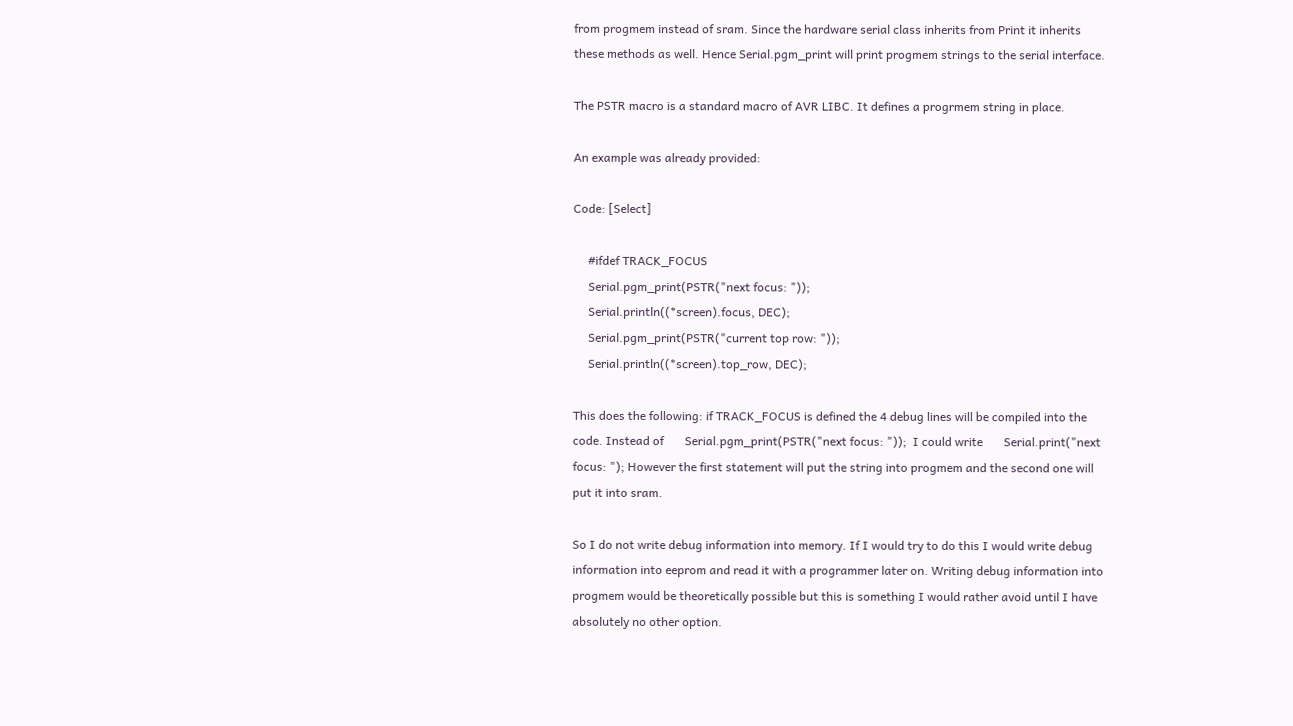from progmem instead of sram. Since the hardware serial class inherits from Print it inherits these methods as well. Hence Serial.pgm_print will print progmem strings to the serial interface.

The PSTR macro is a standard macro of AVR LIBC. It defines a progrmem string in place.

An example was already provided:

Code: [Select]

     #ifdef TRACK_FOCUS
     Serial.pgm_print(PSTR("next focus: "));
     Serial.println((*screen).focus, DEC);
     Serial.pgm_print(PSTR("current top row: "));
     Serial.println((*screen).top_row, DEC);

This does the following: if TRACK_FOCUS is defined the 4 debug lines will be compiled into the code. Instead of       Serial.pgm_print(PSTR("next focus: "));  I could write       Serial.print("next focus: "); However the first statement will put the string into progmem and the second one will put it into sram.

So I do not write debug information into memory. If I would try to do this I would write debug information into eeprom and read it with a programmer later on. Writing debug information into progmem would be theoretically possible but this is something I would rather avoid until I have absolutely no other option.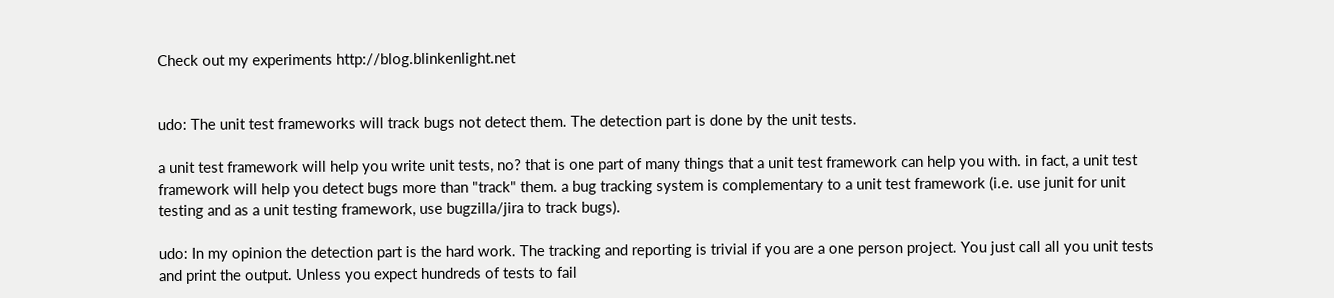Check out my experiments http://blog.blinkenlight.net


udo: The unit test frameworks will track bugs not detect them. The detection part is done by the unit tests.

a unit test framework will help you write unit tests, no? that is one part of many things that a unit test framework can help you with. in fact, a unit test framework will help you detect bugs more than "track" them. a bug tracking system is complementary to a unit test framework (i.e. use junit for unit testing and as a unit testing framework, use bugzilla/jira to track bugs).

udo: In my opinion the detection part is the hard work. The tracking and reporting is trivial if you are a one person project. You just call all you unit tests and print the output. Unless you expect hundreds of tests to fail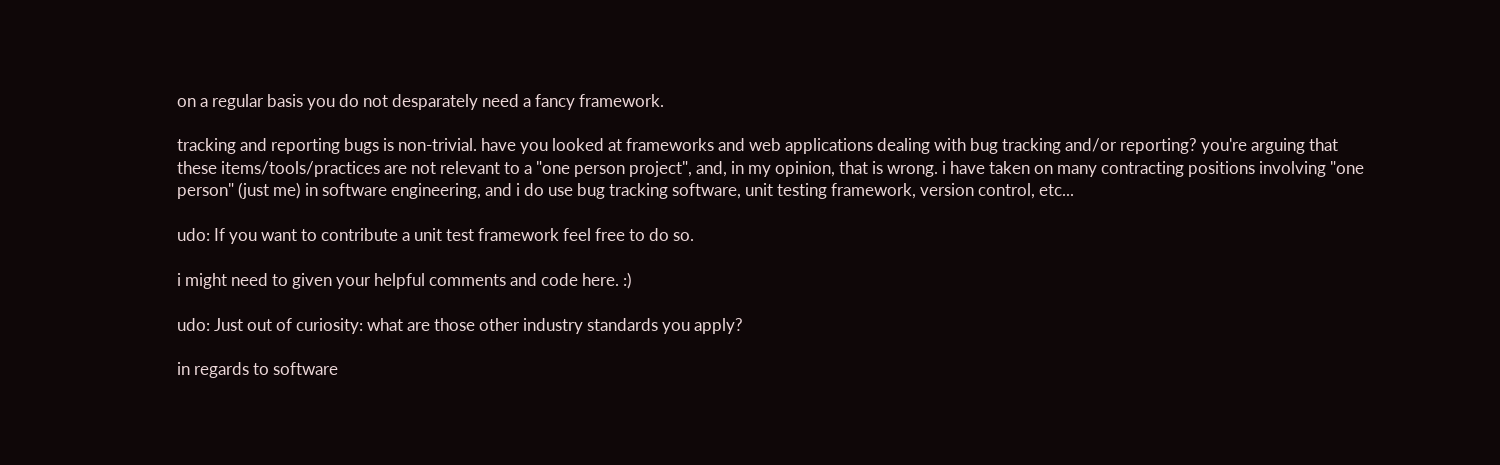on a regular basis you do not desparately need a fancy framework.

tracking and reporting bugs is non-trivial. have you looked at frameworks and web applications dealing with bug tracking and/or reporting? you're arguing that these items/tools/practices are not relevant to a "one person project", and, in my opinion, that is wrong. i have taken on many contracting positions involving "one person" (just me) in software engineering, and i do use bug tracking software, unit testing framework, version control, etc...

udo: If you want to contribute a unit test framework feel free to do so.

i might need to given your helpful comments and code here. :)

udo: Just out of curiosity: what are those other industry standards you apply?

in regards to software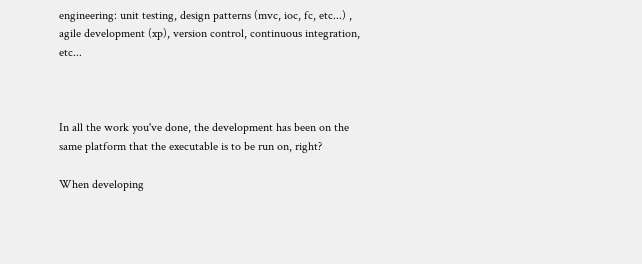engineering: unit testing, design patterns (mvc, ioc, fc, etc...) , agile development (xp), version control, continuous integration, etc...



In all the work you've done, the development has been on the same platform that the executable is to be run on, right?

When developing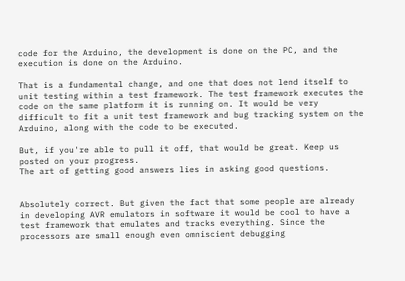code for the Arduino, the development is done on the PC, and the execution is done on the Arduino.

That is a fundamental change, and one that does not lend itself to unit testing within a test framework. The test framework executes the code on the same platform it is running on. It would be very difficult to fit a unit test framework and bug tracking system on the Arduino, along with the code to be executed.

But, if you're able to pull it off, that would be great. Keep us posted on your progress.
The art of getting good answers lies in asking good questions.


Absolutely correct. But given the fact that some people are already in developing AVR emulators in software it would be cool to have a test framework that emulates and tracks everything. Since the processors are small enough even omniscient debugging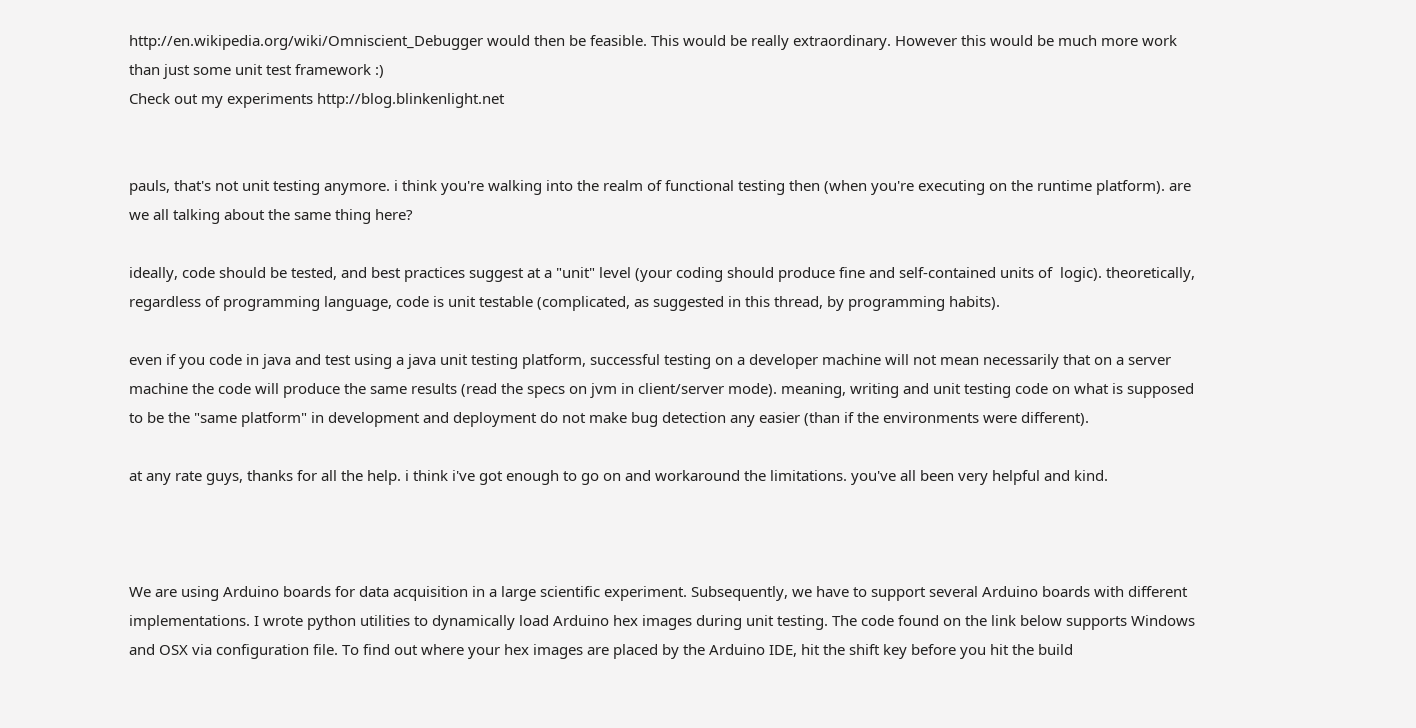http://en.wikipedia.org/wiki/Omniscient_Debugger would then be feasible. This would be really extraordinary. However this would be much more work than just some unit test framework :)
Check out my experiments http://blog.blinkenlight.net


pauls, that's not unit testing anymore. i think you're walking into the realm of functional testing then (when you're executing on the runtime platform). are we all talking about the same thing here?

ideally, code should be tested, and best practices suggest at a "unit" level (your coding should produce fine and self-contained units of  logic). theoretically, regardless of programming language, code is unit testable (complicated, as suggested in this thread, by programming habits).

even if you code in java and test using a java unit testing platform, successful testing on a developer machine will not mean necessarily that on a server machine the code will produce the same results (read the specs on jvm in client/server mode). meaning, writing and unit testing code on what is supposed to be the "same platform" in development and deployment do not make bug detection any easier (than if the environments were different).

at any rate guys, thanks for all the help. i think i've got enough to go on and workaround the limitations. you've all been very helpful and kind.



We are using Arduino boards for data acquisition in a large scientific experiment. Subsequently, we have to support several Arduino boards with different implementations. I wrote python utilities to dynamically load Arduino hex images during unit testing. The code found on the link below supports Windows and OSX via configuration file. To find out where your hex images are placed by the Arduino IDE, hit the shift key before you hit the build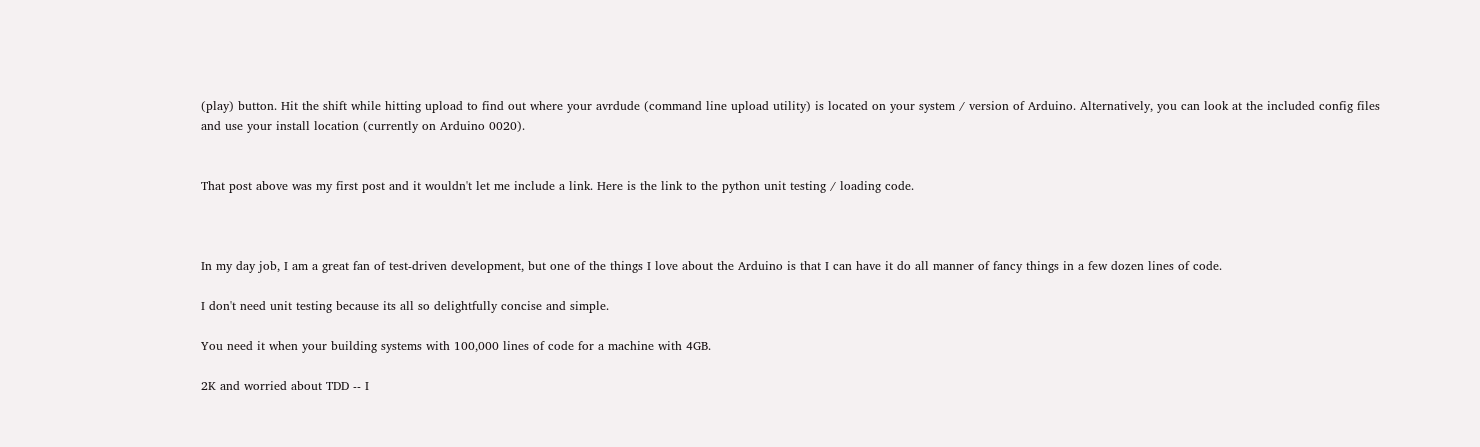(play) button. Hit the shift while hitting upload to find out where your avrdude (command line upload utility) is located on your system / version of Arduino. Alternatively, you can look at the included config files and use your install location (currently on Arduino 0020).


That post above was my first post and it wouldn't let me include a link. Here is the link to the python unit testing / loading code.



In my day job, I am a great fan of test-driven development, but one of the things I love about the Arduino is that I can have it do all manner of fancy things in a few dozen lines of code.

I don't need unit testing because its all so delightfully concise and simple.

You need it when your building systems with 100,000 lines of code for a machine with 4GB.

2K and worried about TDD -- I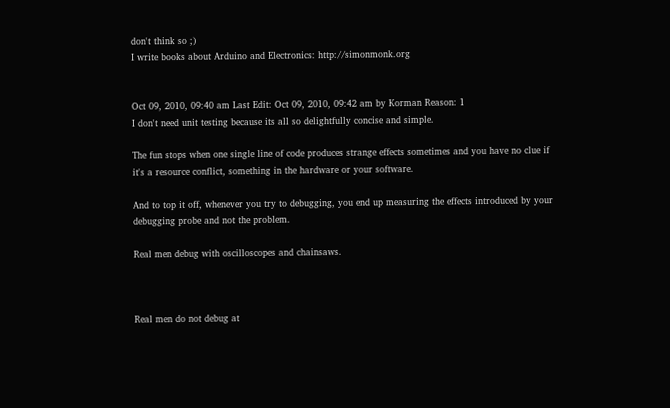don't think so ;)
I write books about Arduino and Electronics: http://simonmonk.org


Oct 09, 2010, 09:40 am Last Edit: Oct 09, 2010, 09:42 am by Korman Reason: 1
I don't need unit testing because its all so delightfully concise and simple.

The fun stops when one single line of code produces strange effects sometimes and you have no clue if it's a resource conflict, something in the hardware or your software.

And to top it off, whenever you try to debugging, you end up measuring the effects introduced by your debugging probe and not the problem.

Real men debug with oscilloscopes and chainsaws.



Real men do not debug at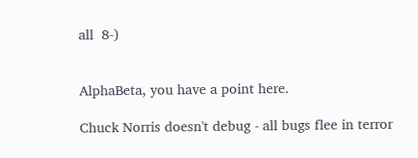all  8-)


AlphaBeta, you have a point here.

Chuck Norris doesn't debug - all bugs flee in terror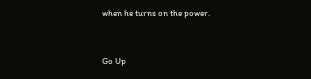when he turns on the power.


Go Up